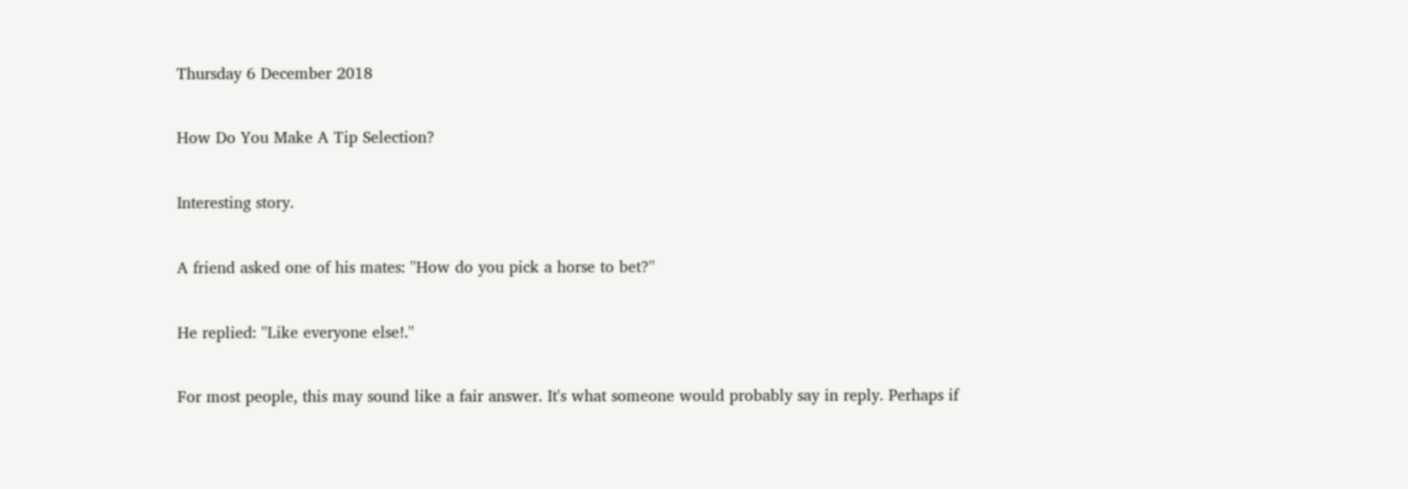Thursday 6 December 2018

How Do You Make A Tip Selection?

Interesting story.

A friend asked one of his mates: ''How do you pick a horse to bet?''

He replied: ''Like everyone else!.''

For most people, this may sound like a fair answer. It's what someone would probably say in reply. Perhaps if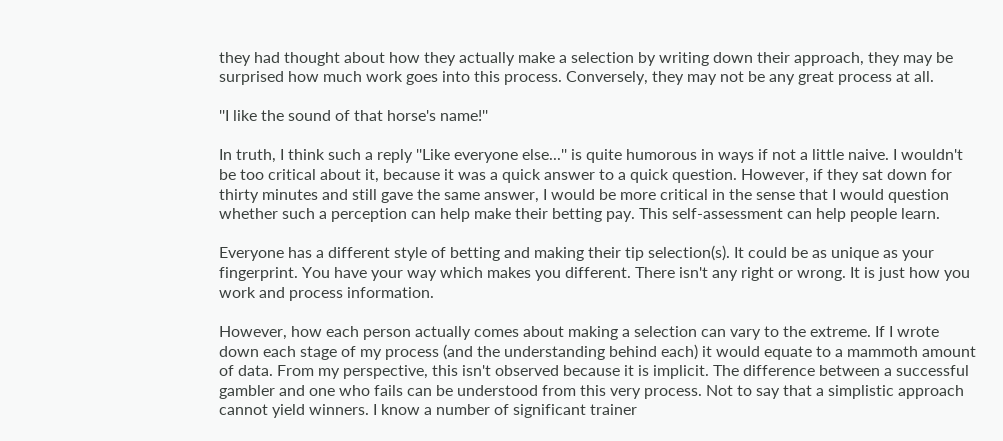they had thought about how they actually make a selection by writing down their approach, they may be surprised how much work goes into this process. Conversely, they may not be any great process at all.

''I like the sound of that horse's name!''

In truth, I think such a reply ''Like everyone else...'' is quite humorous in ways if not a little naive. I wouldn't be too critical about it, because it was a quick answer to a quick question. However, if they sat down for thirty minutes and still gave the same answer, I would be more critical in the sense that I would question whether such a perception can help make their betting pay. This self-assessment can help people learn.

Everyone has a different style of betting and making their tip selection(s). It could be as unique as your fingerprint. You have your way which makes you different. There isn't any right or wrong. It is just how you work and process information.

However, how each person actually comes about making a selection can vary to the extreme. If I wrote down each stage of my process (and the understanding behind each) it would equate to a mammoth amount of data. From my perspective, this isn't observed because it is implicit. The difference between a successful gambler and one who fails can be understood from this very process. Not to say that a simplistic approach cannot yield winners. I know a number of significant trainer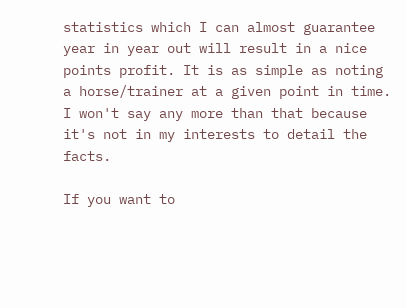statistics which I can almost guarantee year in year out will result in a nice points profit. It is as simple as noting a horse/trainer at a given point in time. I won't say any more than that because it's not in my interests to detail the facts.

If you want to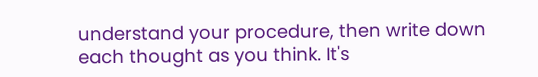understand your procedure, then write down each thought as you think. It's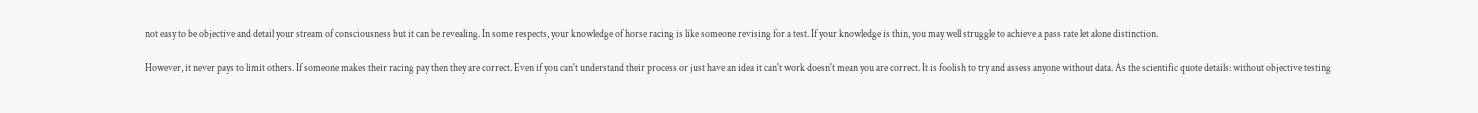not easy to be objective and detail your stream of consciousness but it can be revealing. In some respects, your knowledge of horse racing is like someone revising for a test. If your knowledge is thin, you may well struggle to achieve a pass rate let alone distinction.

However, it never pays to limit others. If someone makes their racing pay then they are correct. Even if you can't understand their process or just have an idea it can't work doesn't mean you are correct. It is foolish to try and assess anyone without data. As the scientific quote details: without objective testing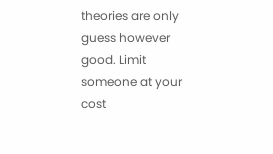theories are only guess however good. Limit someone at your cost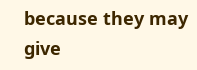because they may give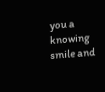you a knowing smile and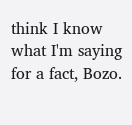think I know what I'm saying for a fact, Bozo.